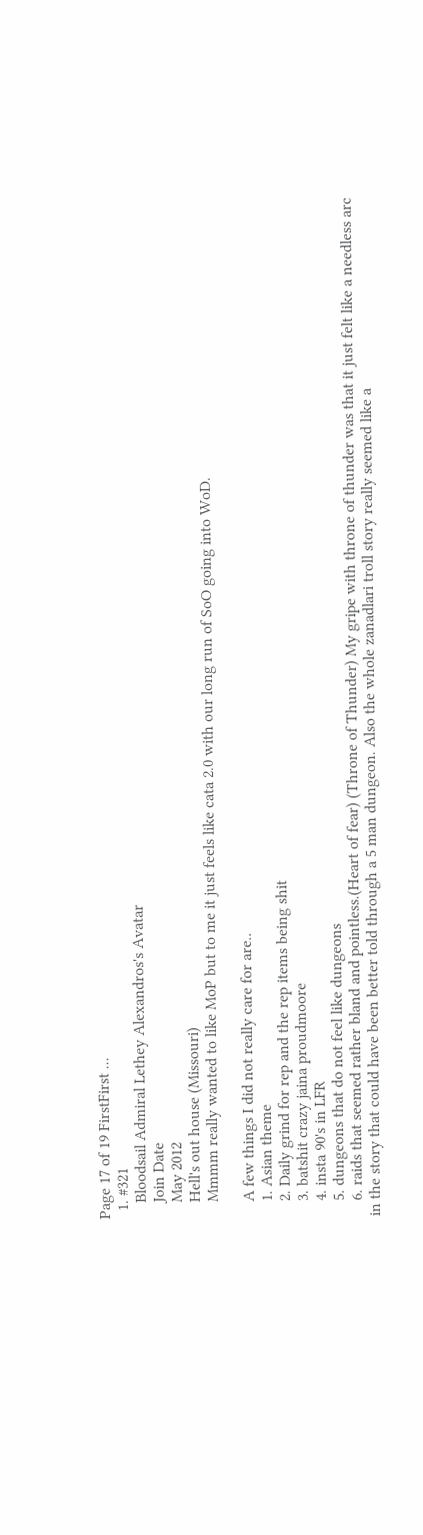Page 17 of 19 FirstFirst ...
  1. #321
    Bloodsail Admiral Lethey Alexandros's Avatar
    Join Date
    May 2012
    Hell's out house (Missouri)
    Mmmm really wanted to like MoP but to me it just feels like cata 2.0 with our long run of SoO going into WoD.

    A few things I did not really care for are..
    1. Asian theme
    2. Daily grind for rep and the rep items being shit
    3. batshit crazy jaina proudmoore
    4. insta 90's in LFR
    5. dungeons that do not feel like dungeons
    6. raids that seemed rather bland and pointless.(Heart of fear) (Throne of Thunder) My gripe with throne of thunder was that it just felt like a needless arc in the story that could have been better told through a 5 man dungeon. Also the whole zanadlari troll story really seemed like a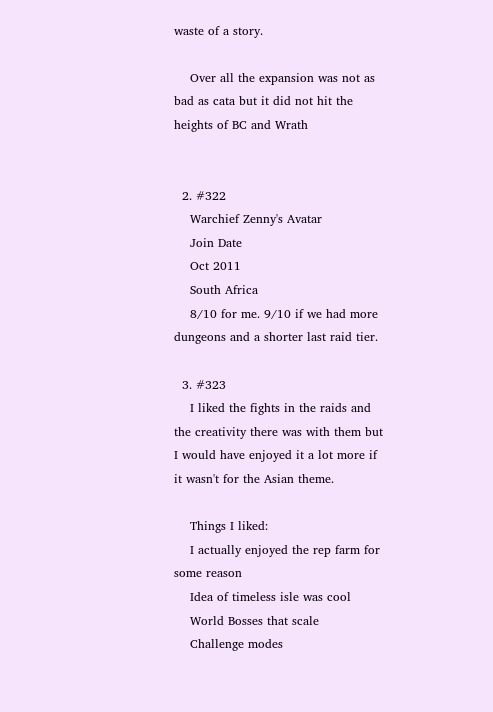waste of a story.

    Over all the expansion was not as bad as cata but it did not hit the heights of BC and Wrath


  2. #322
    Warchief Zenny's Avatar
    Join Date
    Oct 2011
    South Africa
    8/10 for me. 9/10 if we had more dungeons and a shorter last raid tier.

  3. #323
    I liked the fights in the raids and the creativity there was with them but I would have enjoyed it a lot more if it wasn't for the Asian theme.

    Things I liked:
    I actually enjoyed the rep farm for some reason
    Idea of timeless isle was cool
    World Bosses that scale
    Challenge modes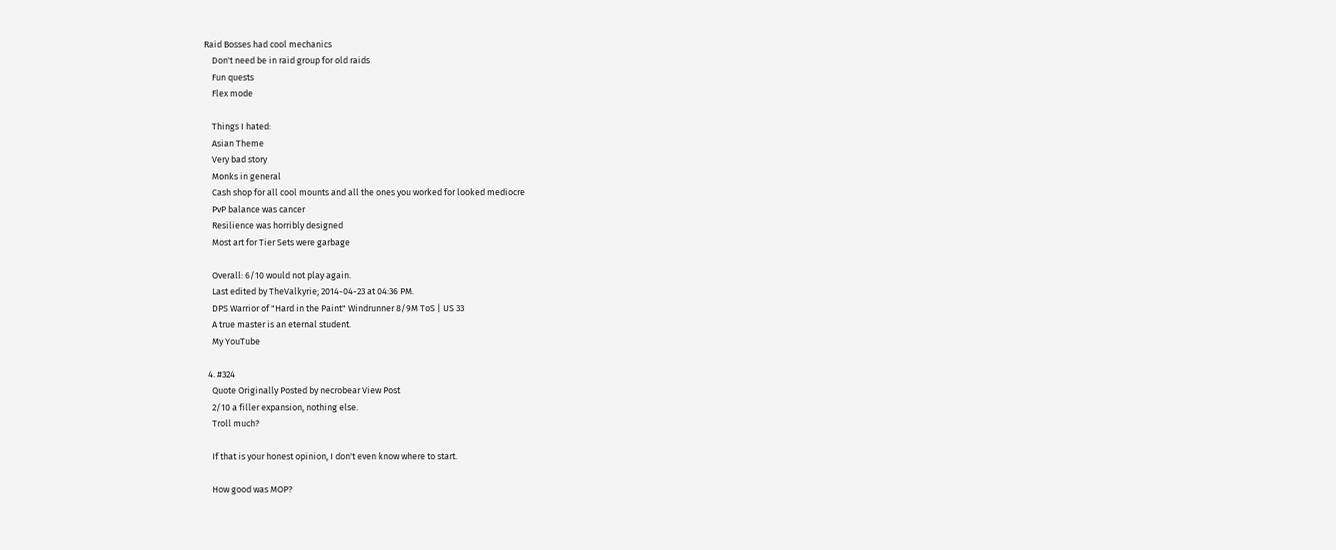Raid Bosses had cool mechanics
    Don't need be in raid group for old raids
    Fun quests
    Flex mode

    Things I hated:
    Asian Theme
    Very bad story
    Monks in general
    Cash shop for all cool mounts and all the ones you worked for looked mediocre
    PvP balance was cancer
    Resilience was horribly designed
    Most art for Tier Sets were garbage

    Overall: 6/10 would not play again.
    Last edited by TheValkyrie; 2014-04-23 at 04:36 PM.
    DPS Warrior of "Hard in the Paint" Windrunner 8/9M ToS | US 33
    A true master is an eternal student.
    My YouTube

  4. #324
    Quote Originally Posted by necrobear View Post
    2/10 a filler expansion, nothing else.
    Troll much?

    If that is your honest opinion, I don't even know where to start.

    How good was MOP?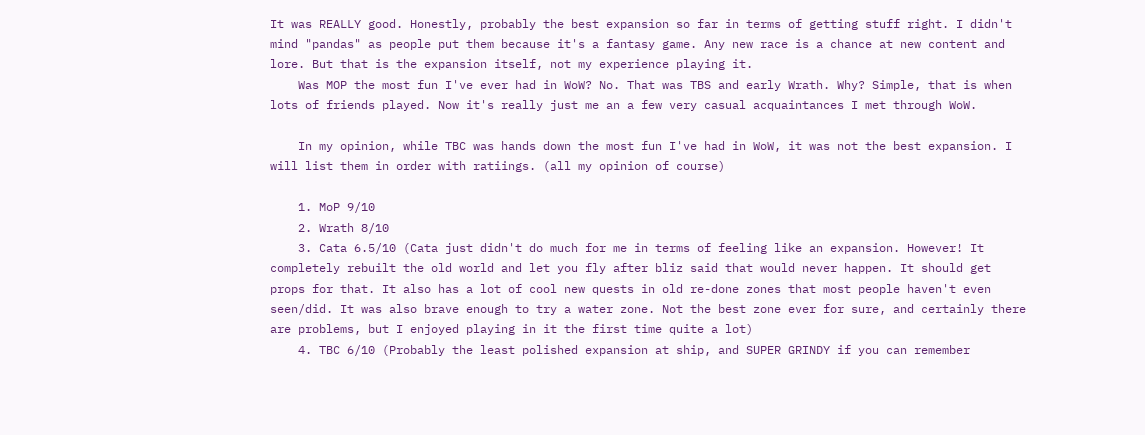It was REALLY good. Honestly, probably the best expansion so far in terms of getting stuff right. I didn't mind "pandas" as people put them because it's a fantasy game. Any new race is a chance at new content and lore. But that is the expansion itself, not my experience playing it.
    Was MOP the most fun I've ever had in WoW? No. That was TBS and early Wrath. Why? Simple, that is when lots of friends played. Now it's really just me an a few very casual acquaintances I met through WoW.

    In my opinion, while TBC was hands down the most fun I've had in WoW, it was not the best expansion. I will list them in order with ratiings. (all my opinion of course)

    1. MoP 9/10
    2. Wrath 8/10
    3. Cata 6.5/10 (Cata just didn't do much for me in terms of feeling like an expansion. However! It completely rebuilt the old world and let you fly after bliz said that would never happen. It should get props for that. It also has a lot of cool new quests in old re-done zones that most people haven't even seen/did. It was also brave enough to try a water zone. Not the best zone ever for sure, and certainly there are problems, but I enjoyed playing in it the first time quite a lot)
    4. TBC 6/10 (Probably the least polished expansion at ship, and SUPER GRINDY if you can remember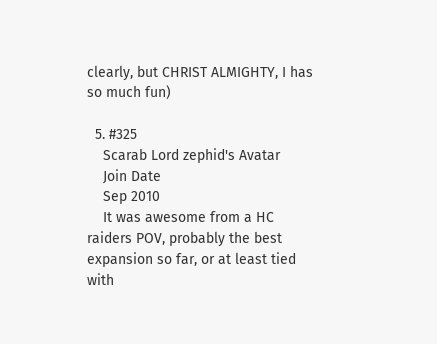clearly, but CHRIST ALMIGHTY, I has so much fun)

  5. #325
    Scarab Lord zephid's Avatar
    Join Date
    Sep 2010
    It was awesome from a HC raiders POV, probably the best expansion so far, or at least tied with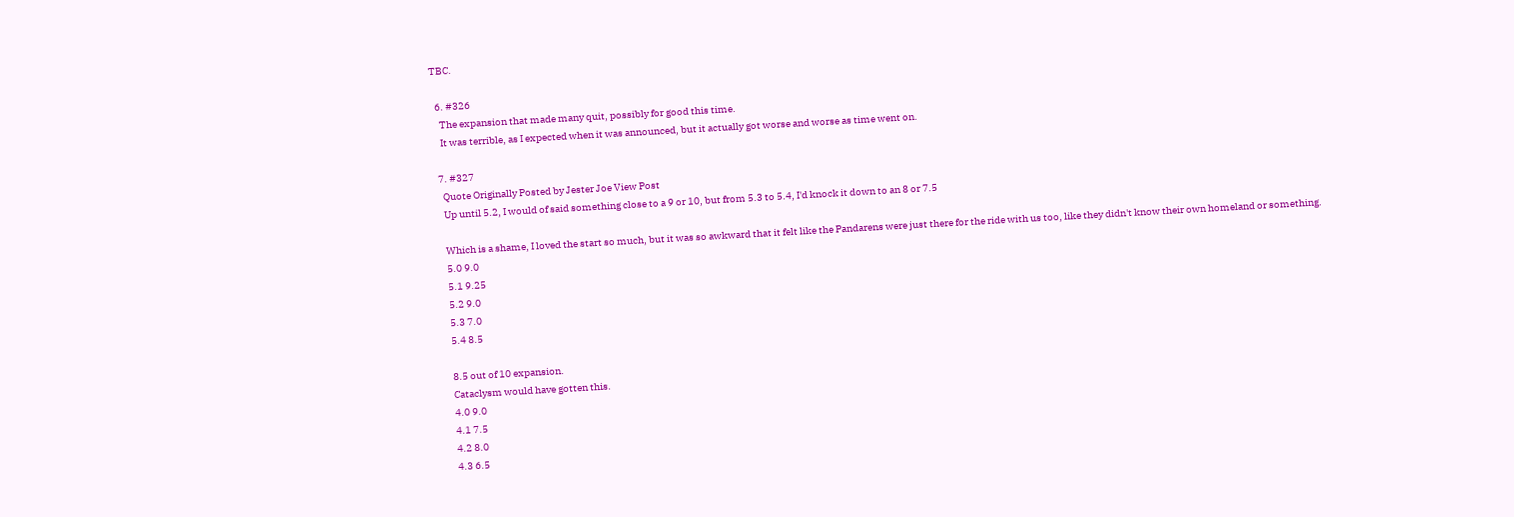TBC.

  6. #326
    The expansion that made many quit, possibly for good this time.
    It was terrible, as I expected when it was announced, but it actually got worse and worse as time went on.

  7. #327
    Quote Originally Posted by Jester Joe View Post
    Up until 5.2, I would of said something close to a 9 or 10, but from 5.3 to 5.4, I'd knock it down to an 8 or 7.5

    Which is a shame, I loved the start so much, but it was so awkward that it felt like the Pandarens were just there for the ride with us too, like they didn't know their own homeland or something.
    5.0 9.0
    5.1 9.25
    5.2 9.0
    5.3 7.0
    5.4 8.5

    8.5 out of 10 expansion.
    Cataclysm would have gotten this.
    4.0 9.0
    4.1 7.5
    4.2 8.0
    4.3 6.5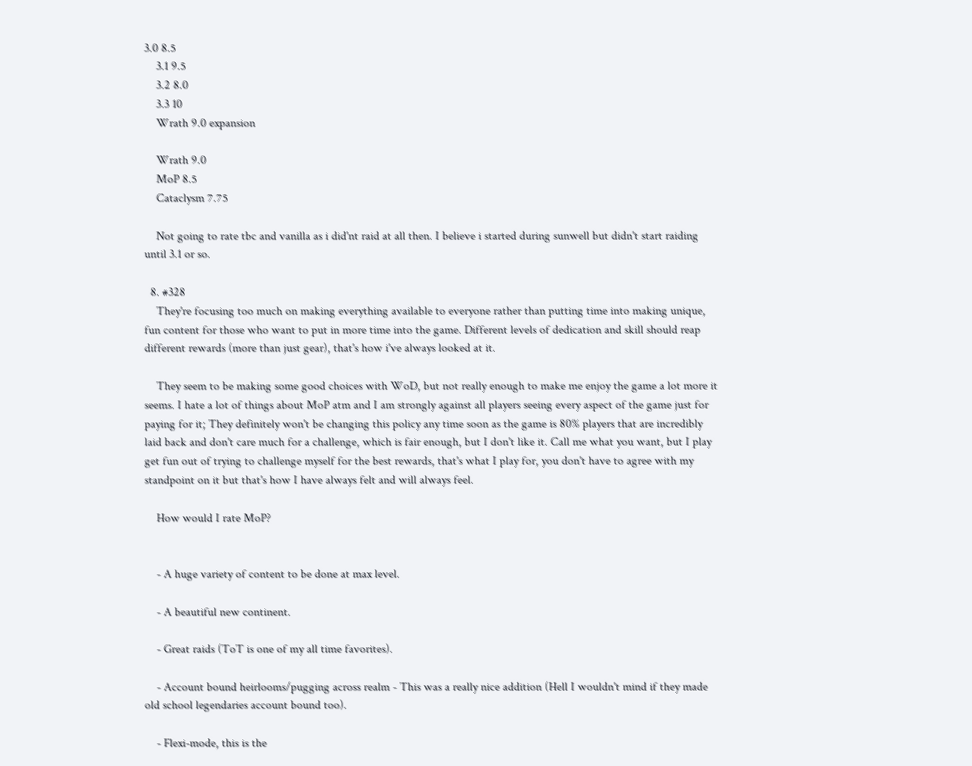3.0 8.5
    3.1 9.5
    3.2 8.0
    3.3 10
    Wrath 9.0 expansion

    Wrath 9.0
    MoP 8.5
    Cataclysm 7.75

    Not going to rate tbc and vanilla as i did'nt raid at all then. I believe i started during sunwell but didn't start raiding until 3.1 or so.

  8. #328
    They're focusing too much on making everything available to everyone rather than putting time into making unique, fun content for those who want to put in more time into the game. Different levels of dedication and skill should reap different rewards (more than just gear), that's how i've always looked at it.

    They seem to be making some good choices with WoD, but not really enough to make me enjoy the game a lot more it seems. I hate a lot of things about MoP atm and I am strongly against all players seeing every aspect of the game just for paying for it; They definitely won't be changing this policy any time soon as the game is 80% players that are incredibly laid back and don't care much for a challenge, which is fair enough, but I don't like it. Call me what you want, but I play get fun out of trying to challenge myself for the best rewards, that's what I play for, you don't have to agree with my standpoint on it but that's how I have always felt and will always feel.

    How would I rate MoP?


    - A huge variety of content to be done at max level.

    - A beautiful new continent.

    - Great raids (ToT is one of my all time favorites).

    - Account bound heirlooms/pugging across realm - This was a really nice addition (Hell I wouldn't mind if they made old school legendaries account bound too).

    - Flexi-mode, this is the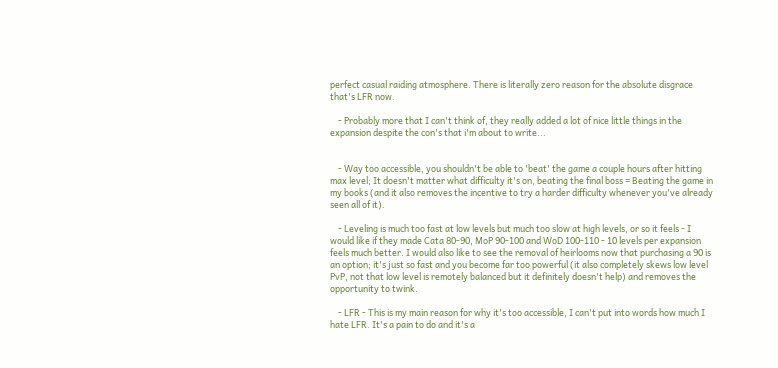perfect casual raiding atmosphere. There is literally zero reason for the absolute disgrace that's LFR now.

    - Probably more that I can't think of, they really added a lot of nice little things in the expansion despite the con's that i'm about to write...


    - Way too accessible, you shouldn't be able to 'beat' the game a couple hours after hitting max level; It doesn't matter what difficulty it's on, beating the final boss = Beating the game in my books (and it also removes the incentive to try a harder difficulty whenever you've already seen all of it).

    - Leveling is much too fast at low levels but much too slow at high levels, or so it feels - I would like if they made Cata 80-90, MoP 90-100 and WoD 100-110 - 10 levels per expansion feels much better. I would also like to see the removal of heirlooms now that purchasing a 90 is an option; it's just so fast and you become far too powerful (it also completely skews low level PvP, not that low level is remotely balanced but it definitely doesn't help) and removes the opportunity to twink.

    - LFR - This is my main reason for why it's too accessible, I can't put into words how much I hate LFR. It's a pain to do and it's a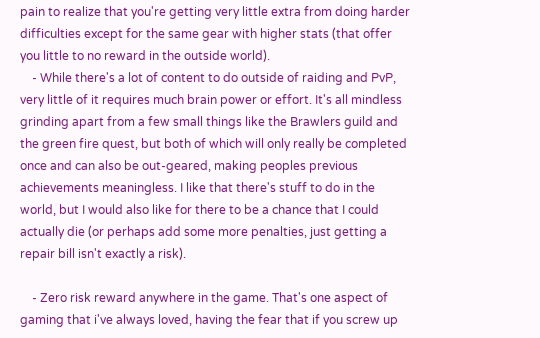pain to realize that you're getting very little extra from doing harder difficulties except for the same gear with higher stats (that offer you little to no reward in the outside world).
    - While there's a lot of content to do outside of raiding and PvP, very little of it requires much brain power or effort. It's all mindless grinding apart from a few small things like the Brawlers guild and the green fire quest, but both of which will only really be completed once and can also be out-geared, making peoples previous achievements meaningless. I like that there's stuff to do in the world, but I would also like for there to be a chance that I could actually die (or perhaps add some more penalties, just getting a repair bill isn't exactly a risk).

    - Zero risk reward anywhere in the game. That's one aspect of gaming that i've always loved, having the fear that if you screw up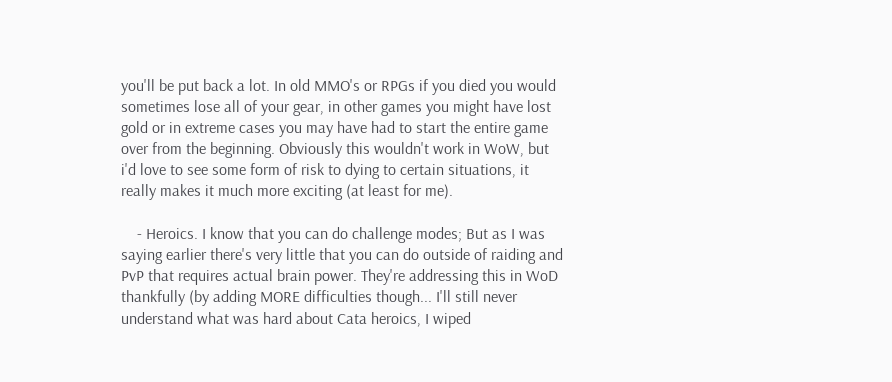you'll be put back a lot. In old MMO's or RPGs if you died you would sometimes lose all of your gear, in other games you might have lost gold or in extreme cases you may have had to start the entire game over from the beginning. Obviously this wouldn't work in WoW, but i'd love to see some form of risk to dying to certain situations, it really makes it much more exciting (at least for me).

    - Heroics. I know that you can do challenge modes; But as I was saying earlier there's very little that you can do outside of raiding and PvP that requires actual brain power. They're addressing this in WoD thankfully (by adding MORE difficulties though... I'll still never understand what was hard about Cata heroics, I wiped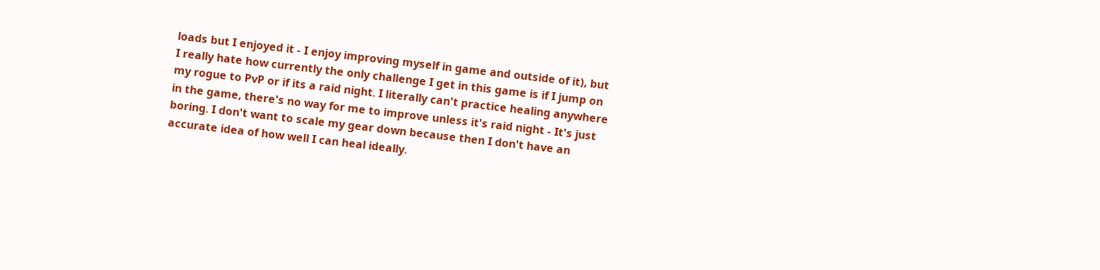loads but I enjoyed it - I enjoy improving myself in game and outside of it), but I really hate how currently the only challenge I get in this game is if I jump on my rogue to PvP or if its a raid night. I literally can't practice healing anywhere in the game, there's no way for me to improve unless it's raid night - It's just boring. I don't want to scale my gear down because then I don't have an accurate idea of how well I can heal ideally.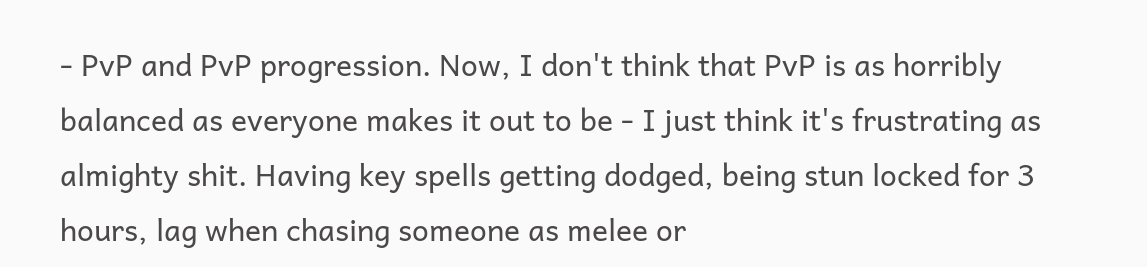- PvP and PvP progression. Now, I don't think that PvP is as horribly balanced as everyone makes it out to be - I just think it's frustrating as almighty shit. Having key spells getting dodged, being stun locked for 3 hours, lag when chasing someone as melee or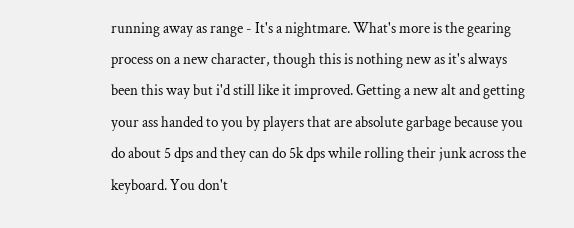running away as range - It's a nightmare. What's more is the gearing process on a new character, though this is nothing new as it's always been this way but i'd still like it improved. Getting a new alt and getting your ass handed to you by players that are absolute garbage because you do about 5 dps and they can do 5k dps while rolling their junk across the keyboard. You don't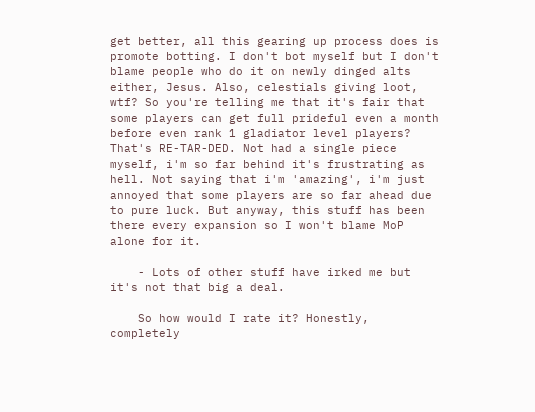get better, all this gearing up process does is promote botting. I don't bot myself but I don't blame people who do it on newly dinged alts either, Jesus. Also, celestials giving loot, wtf? So you're telling me that it's fair that some players can get full prideful even a month before even rank 1 gladiator level players? That's RE-TAR-DED. Not had a single piece myself, i'm so far behind it's frustrating as hell. Not saying that i'm 'amazing', i'm just annoyed that some players are so far ahead due to pure luck. But anyway, this stuff has been there every expansion so I won't blame MoP alone for it.

    - Lots of other stuff have irked me but it's not that big a deal.

    So how would I rate it? Honestly, completely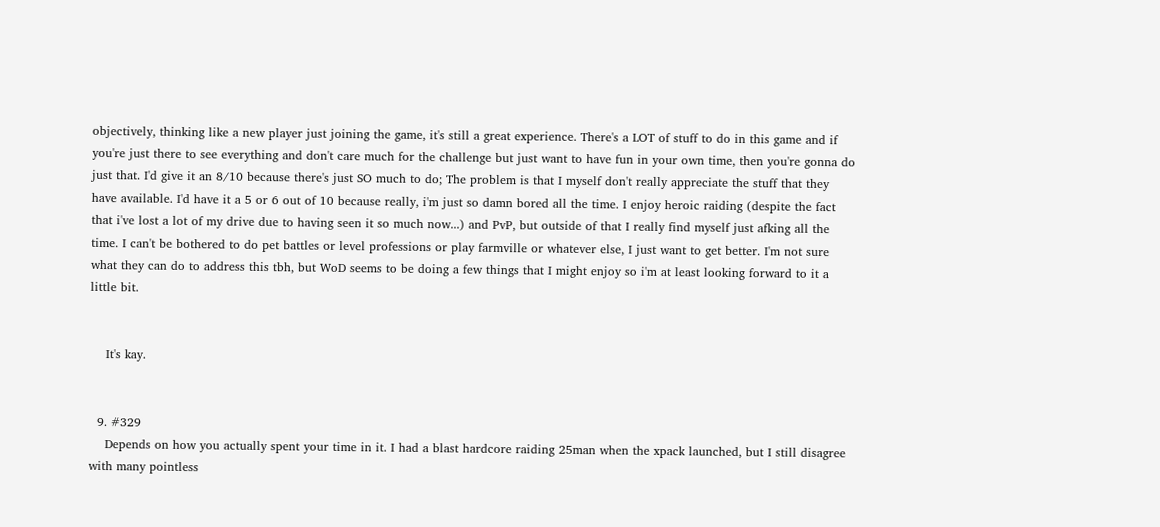objectively, thinking like a new player just joining the game, it's still a great experience. There's a LOT of stuff to do in this game and if you're just there to see everything and don't care much for the challenge but just want to have fun in your own time, then you're gonna do just that. I'd give it an 8/10 because there's just SO much to do; The problem is that I myself don't really appreciate the stuff that they have available. I'd have it a 5 or 6 out of 10 because really, i'm just so damn bored all the time. I enjoy heroic raiding (despite the fact that i've lost a lot of my drive due to having seen it so much now...) and PvP, but outside of that I really find myself just afking all the time. I can't be bothered to do pet battles or level professions or play farmville or whatever else, I just want to get better. I'm not sure what they can do to address this tbh, but WoD seems to be doing a few things that I might enjoy so i'm at least looking forward to it a little bit.


    It's kay.


  9. #329
    Depends on how you actually spent your time in it. I had a blast hardcore raiding 25man when the xpack launched, but I still disagree with many pointless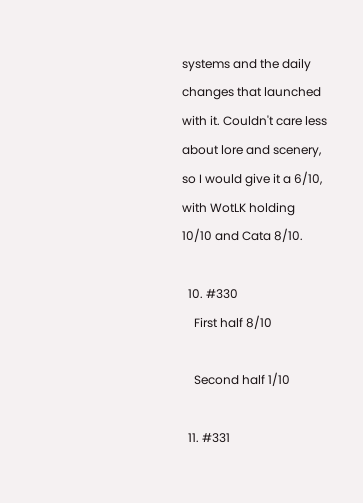systems and the daily changes that launched with it. Couldn't care less about lore and scenery, so I would give it a 6/10, with WotLK holding 10/10 and Cata 8/10.

  10. #330
    First half 8/10

    Second half 1/10

  11. #331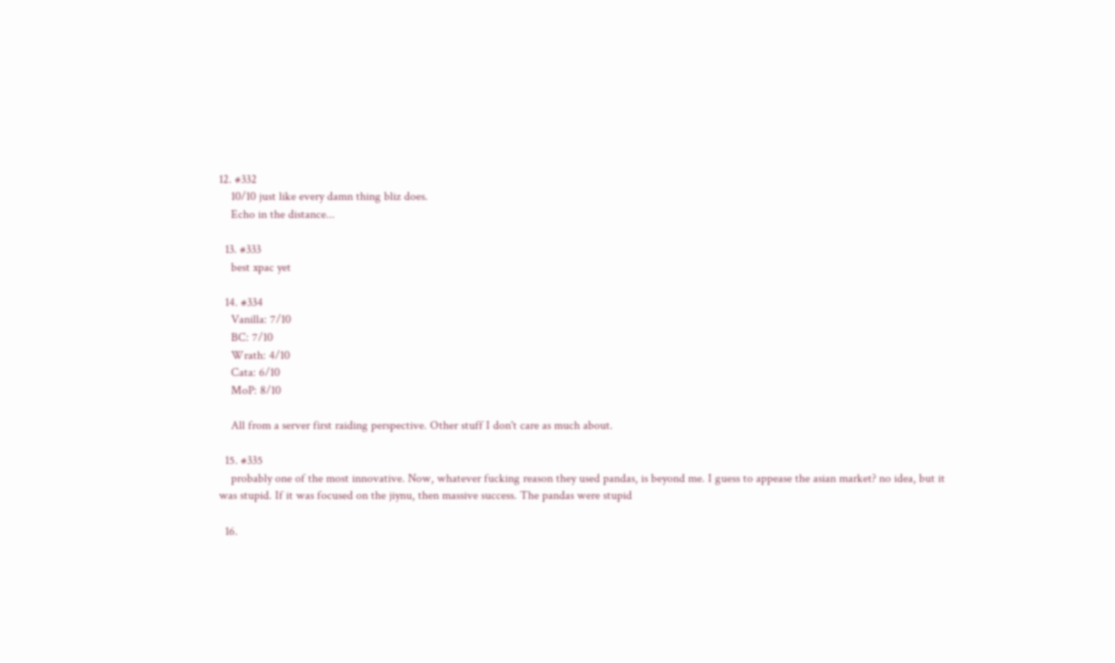12. #332
    10/10 just like every damn thing bliz does.
    Echo in the distance...

  13. #333
    best xpac yet

  14. #334
    Vanilla: 7/10
    BC: 7/10
    Wrath: 4/10
    Cata: 6/10
    MoP: 8/10

    All from a server first raiding perspective. Other stuff I don't care as much about.

  15. #335
    probably one of the most innovative. Now, whatever fucking reason they used pandas, is beyond me. I guess to appease the asian market? no idea, but it was stupid. If it was focused on the jiynu, then massive success. The pandas were stupid

  16.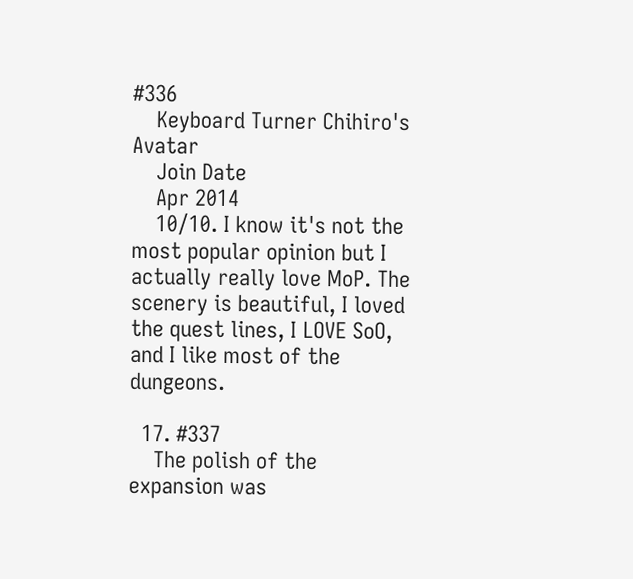#336
    Keyboard Turner Chihiro's Avatar
    Join Date
    Apr 2014
    10/10. I know it's not the most popular opinion but I actually really love MoP. The scenery is beautiful, I loved the quest lines, I LOVE SoO, and I like most of the dungeons.

  17. #337
    The polish of the expansion was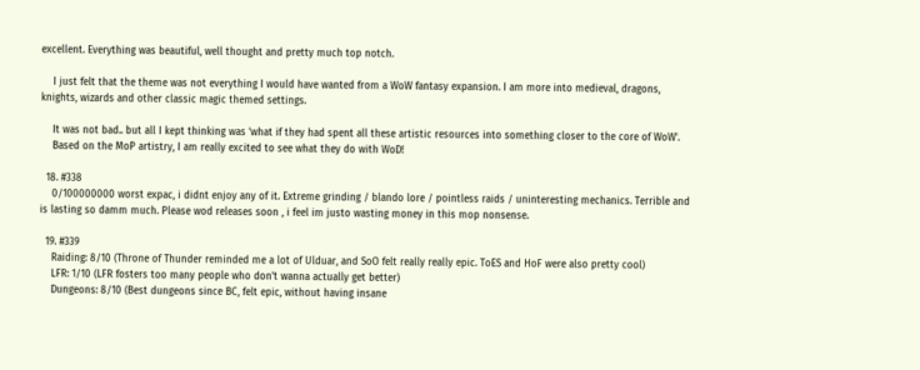excellent. Everything was beautiful, well thought and pretty much top notch.

    I just felt that the theme was not everything I would have wanted from a WoW fantasy expansion. I am more into medieval, dragons, knights, wizards and other classic magic themed settings.

    It was not bad.. but all I kept thinking was 'what if they had spent all these artistic resources into something closer to the core of WoW'.
    Based on the MoP artistry, I am really excited to see what they do with WoD!

  18. #338
    0/100000000 worst expac, i didnt enjoy any of it. Extreme grinding / blando lore / pointless raids / uninteresting mechanics. Terrible and is lasting so damm much. Please wod releases soon , i feel im justo wasting money in this mop nonsense.

  19. #339
    Raiding: 8/10 (Throne of Thunder reminded me a lot of Ulduar, and SoO felt really really epic. ToES and HoF were also pretty cool)
    LFR: 1/10 (LFR fosters too many people who don't wanna actually get better)
    Dungeons: 8/10 (Best dungeons since BC, felt epic, without having insane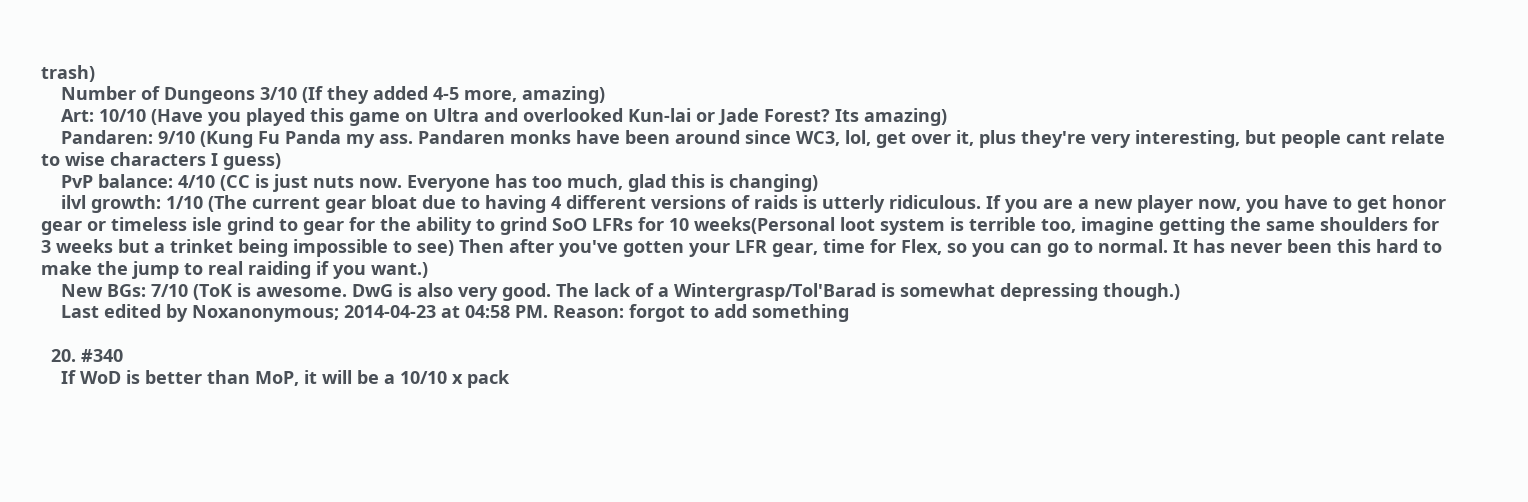trash)
    Number of Dungeons 3/10 (If they added 4-5 more, amazing)
    Art: 10/10 (Have you played this game on Ultra and overlooked Kun-lai or Jade Forest? Its amazing)
    Pandaren: 9/10 (Kung Fu Panda my ass. Pandaren monks have been around since WC3, lol, get over it, plus they're very interesting, but people cant relate to wise characters I guess)
    PvP balance: 4/10 (CC is just nuts now. Everyone has too much, glad this is changing)
    ilvl growth: 1/10 (The current gear bloat due to having 4 different versions of raids is utterly ridiculous. If you are a new player now, you have to get honor gear or timeless isle grind to gear for the ability to grind SoO LFRs for 10 weeks(Personal loot system is terrible too, imagine getting the same shoulders for 3 weeks but a trinket being impossible to see) Then after you've gotten your LFR gear, time for Flex, so you can go to normal. It has never been this hard to make the jump to real raiding if you want.)
    New BGs: 7/10 (ToK is awesome. DwG is also very good. The lack of a Wintergrasp/Tol'Barad is somewhat depressing though.)
    Last edited by Noxanonymous; 2014-04-23 at 04:58 PM. Reason: forgot to add something

  20. #340
    If WoD is better than MoP, it will be a 10/10 x pack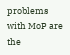problems with MoP are the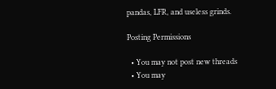pandas, LFR, and useless grinds.

Posting Permissions

  • You may not post new threads
  • You may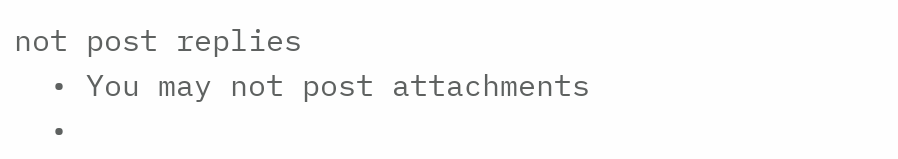not post replies
  • You may not post attachments
  •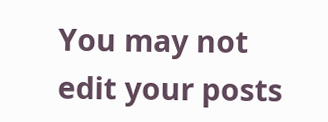You may not edit your posts